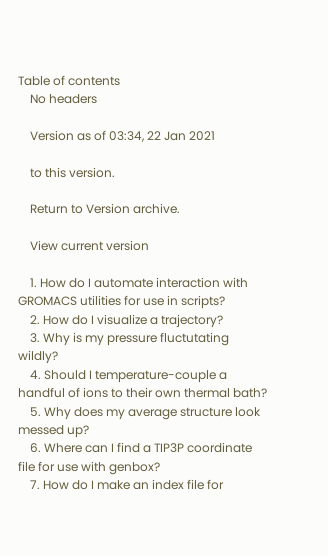Table of contents
    No headers

    Version as of 03:34, 22 Jan 2021

    to this version.

    Return to Version archive.

    View current version

    1. How do I automate interaction with GROMACS utilities for use in scripts?
    2. How do I visualize a trajectory?
    3. Why is my pressure fluctutating wildly?
    4. Should I temperature-couple a handful of ions to their own thermal bath?
    5. Why does my average structure look messed up?
    6. Where can I find a TIP3P coordinate file for use with genbox?
    7. How do I make an index file for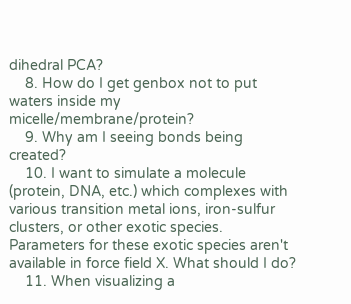dihedral PCA?
    8. How do I get genbox not to put waters inside my micelle/membrane/protein?
    9. Why am I seeing bonds being created?
    10. I want to simulate a molecule (protein, DNA, etc.) which complexes with various transition metal ions, iron-sulfur clusters, or other exotic species. Parameters for these exotic species aren't available in force field X. What should I do?
    11. When visualizing a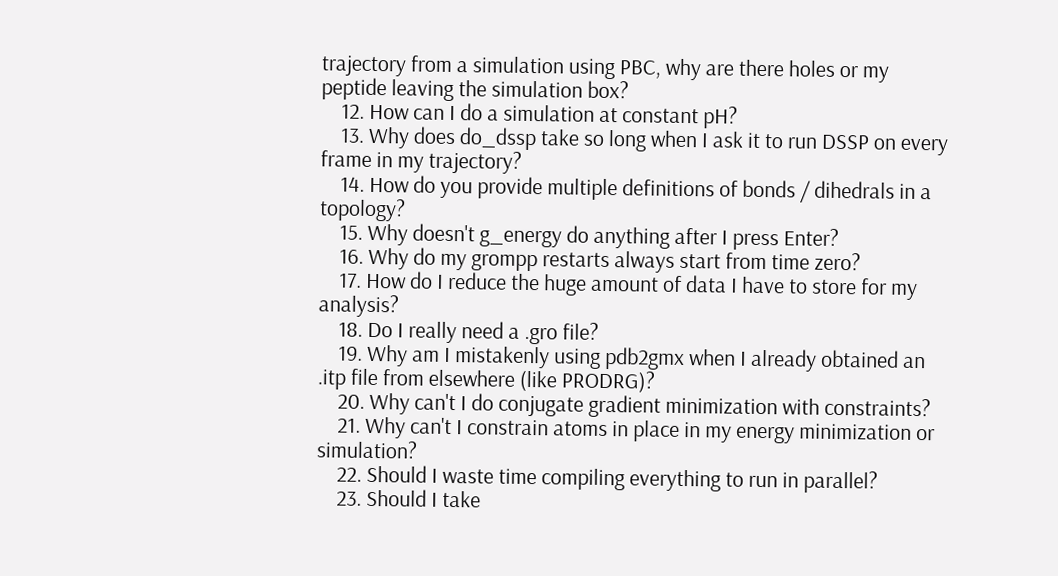trajectory from a simulation using PBC, why are there holes or my peptide leaving the simulation box?
    12. How can I do a simulation at constant pH?
    13. Why does do_dssp take so long when I ask it to run DSSP on every frame in my trajectory?
    14. How do you provide multiple definitions of bonds / dihedrals in a topology?
    15. Why doesn't g_energy do anything after I press Enter?
    16. Why do my grompp restarts always start from time zero?
    17. How do I reduce the huge amount of data I have to store for my analysis?
    18. Do I really need a .gro file?
    19. Why am I mistakenly using pdb2gmx when I already obtained an .itp file from elsewhere (like PRODRG)?
    20. Why can't I do conjugate gradient minimization with constraints?
    21. Why can't I constrain atoms in place in my energy minimization or simulation?
    22. Should I waste time compiling everything to run in parallel?
    23. Should I take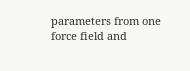parameters from one force field and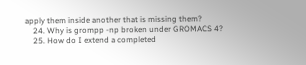apply them inside another that is missing them?
    24. Why is grompp -np broken under GROMACS 4?
    25. How do I extend a completed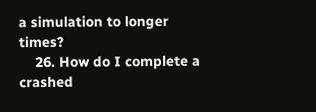a simulation to longer times?
    26. How do I complete a crashed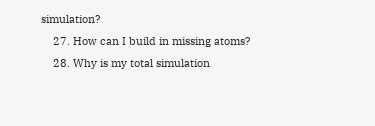simulation?
    27. How can I build in missing atoms?
    28. Why is my total simulation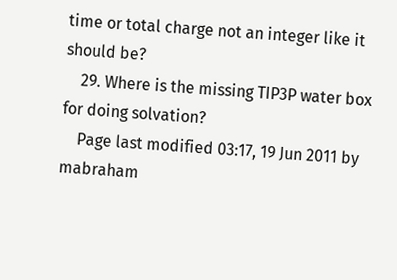time or total charge not an integer like it should be?
    29. Where is the missing TIP3P water box for doing solvation?
    Page last modified 03:17, 19 Jun 2011 by mabraham